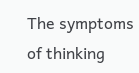The symptoms of thinking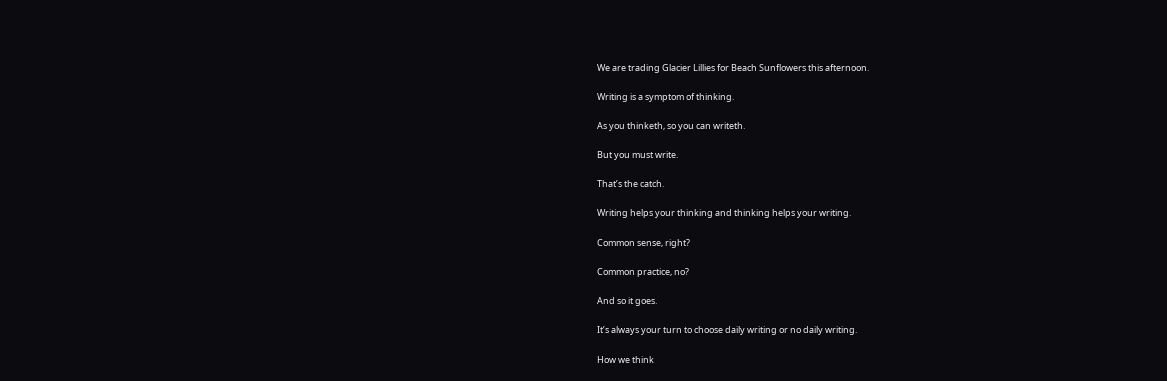We are trading Glacier Lillies for Beach Sunflowers this afternoon.

Writing is a symptom of thinking.

As you thinketh, so you can writeth.

But you must write.

That’s the catch.

Writing helps your thinking and thinking helps your writing.

Common sense, right?

Common practice, no?

And so it goes.

It’s always your turn to choose daily writing or no daily writing.

How we think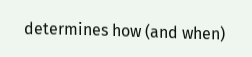determines how (and when)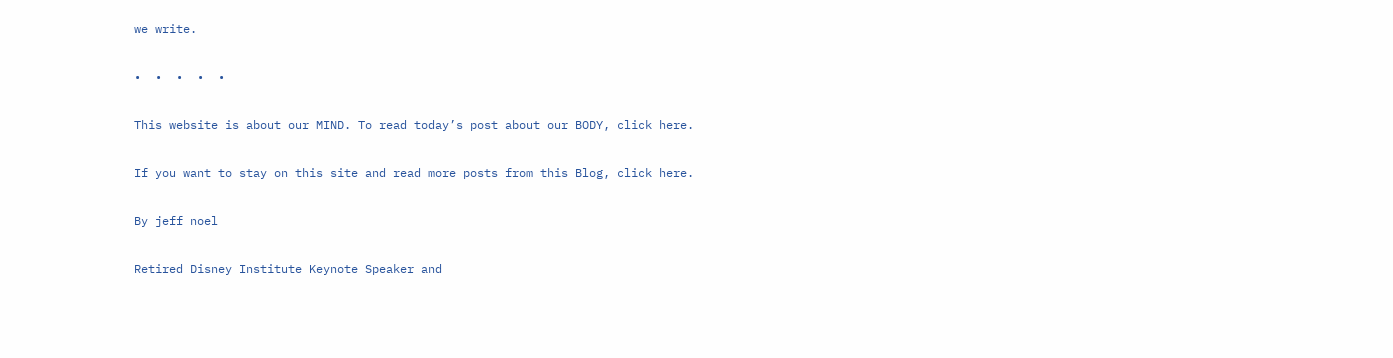we write.

•  •  •  •  •

This website is about our MIND. To read today’s post about our BODY, click here.

If you want to stay on this site and read more posts from this Blog, click here.

By jeff noel

Retired Disney Institute Keynote Speaker and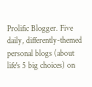Prolific Blogger. Five daily, differently-themed personal blogs (about life's 5 big choices) on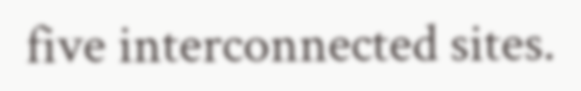five interconnected sites.